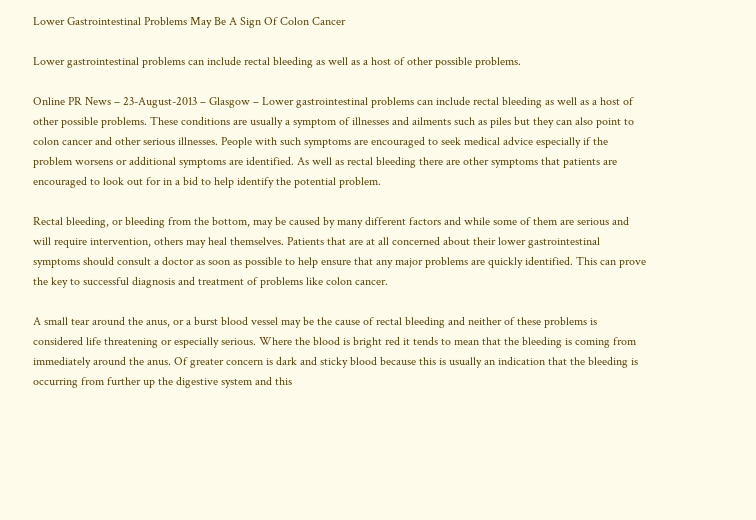Lower Gastrointestinal Problems May Be A Sign Of Colon Cancer

Lower gastrointestinal problems can include rectal bleeding as well as a host of other possible problems.

Online PR News – 23-August-2013 – Glasgow – Lower gastrointestinal problems can include rectal bleeding as well as a host of other possible problems. These conditions are usually a symptom of illnesses and ailments such as piles but they can also point to colon cancer and other serious illnesses. People with such symptoms are encouraged to seek medical advice especially if the problem worsens or additional symptoms are identified. As well as rectal bleeding there are other symptoms that patients are encouraged to look out for in a bid to help identify the potential problem.

Rectal bleeding, or bleeding from the bottom, may be caused by many different factors and while some of them are serious and will require intervention, others may heal themselves. Patients that are at all concerned about their lower gastrointestinal symptoms should consult a doctor as soon as possible to help ensure that any major problems are quickly identified. This can prove the key to successful diagnosis and treatment of problems like colon cancer.

A small tear around the anus, or a burst blood vessel may be the cause of rectal bleeding and neither of these problems is considered life threatening or especially serious. Where the blood is bright red it tends to mean that the bleeding is coming from immediately around the anus. Of greater concern is dark and sticky blood because this is usually an indication that the bleeding is occurring from further up the digestive system and this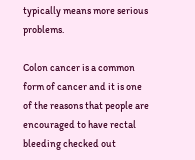typically means more serious problems.

Colon cancer is a common form of cancer and it is one of the reasons that people are encouraged to have rectal bleeding checked out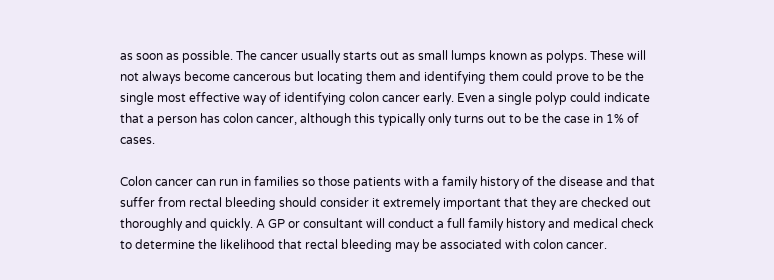as soon as possible. The cancer usually starts out as small lumps known as polyps. These will not always become cancerous but locating them and identifying them could prove to be the single most effective way of identifying colon cancer early. Even a single polyp could indicate that a person has colon cancer, although this typically only turns out to be the case in 1% of cases.

Colon cancer can run in families so those patients with a family history of the disease and that suffer from rectal bleeding should consider it extremely important that they are checked out thoroughly and quickly. A GP or consultant will conduct a full family history and medical check to determine the likelihood that rectal bleeding may be associated with colon cancer.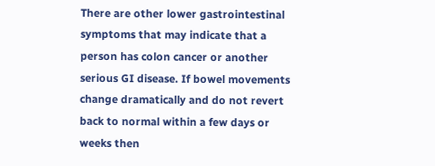There are other lower gastrointestinal symptoms that may indicate that a person has colon cancer or another serious GI disease. If bowel movements change dramatically and do not revert back to normal within a few days or weeks then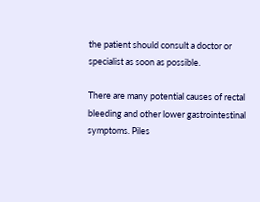the patient should consult a doctor or specialist as soon as possible.

There are many potential causes of rectal bleeding and other lower gastrointestinal symptoms. Piles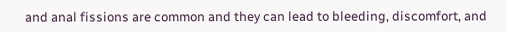and anal fissions are common and they can lead to bleeding, discomfort, and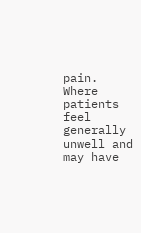pain. Where patients feel generally unwell and may have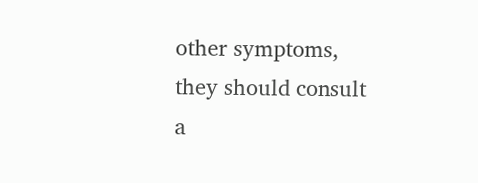other symptoms, they should consult a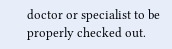doctor or specialist to be properly checked out.